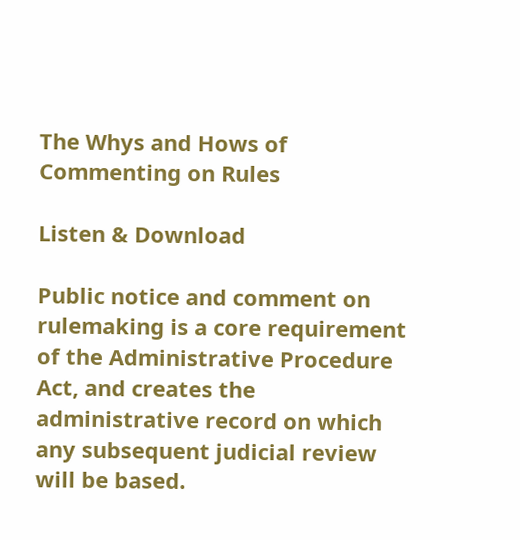The Whys and Hows of Commenting on Rules

Listen & Download

Public notice and comment on rulemaking is a core requirement of the Administrative Procedure Act, and creates the administrative record on which any subsequent judicial review will be based.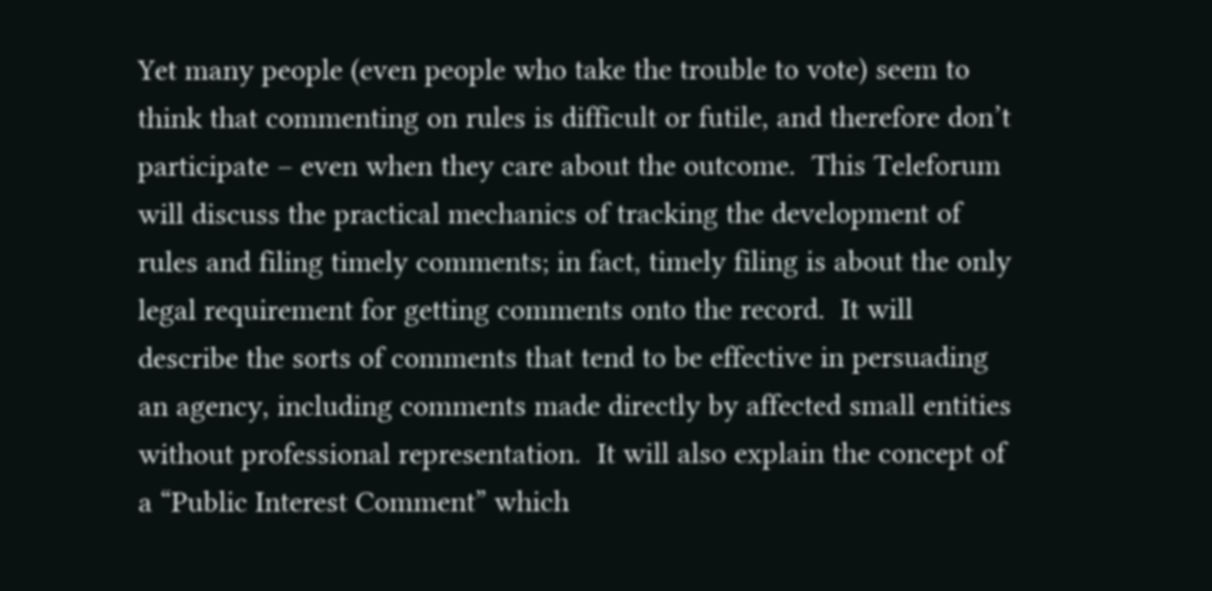Yet many people (even people who take the trouble to vote) seem to think that commenting on rules is difficult or futile, and therefore don’t participate – even when they care about the outcome.  This Teleforum will discuss the practical mechanics of tracking the development of rules and filing timely comments; in fact, timely filing is about the only legal requirement for getting comments onto the record.  It will describe the sorts of comments that tend to be effective in persuading an agency, including comments made directly by affected small entities without professional representation.  It will also explain the concept of a “Public Interest Comment” which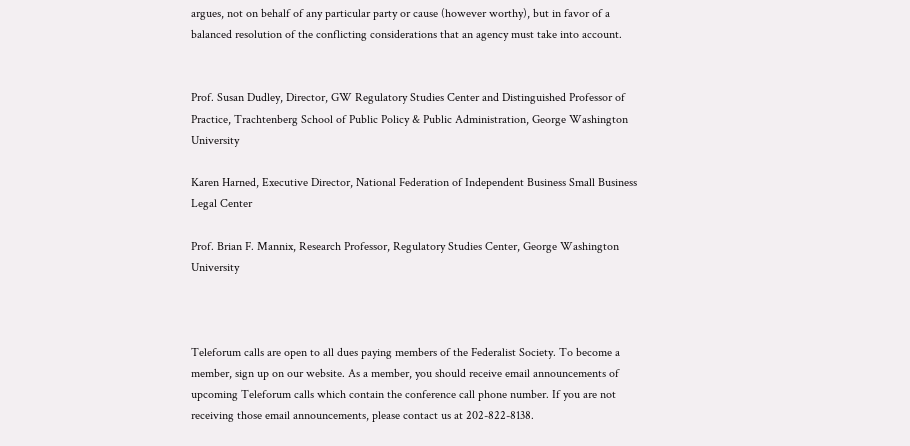argues, not on behalf of any particular party or cause (however worthy), but in favor of a balanced resolution of the conflicting considerations that an agency must take into account.


Prof. Susan Dudley, Director, GW Regulatory Studies Center and Distinguished Professor of Practice, Trachtenberg School of Public Policy & Public Administration, George Washington University

Karen Harned, Executive Director, National Federation of Independent Business Small Business Legal Center

Prof. Brian F. Mannix, Research Professor, Regulatory Studies Center, George Washington University



Teleforum calls are open to all dues paying members of the Federalist Society. To become a member, sign up on our website. As a member, you should receive email announcements of upcoming Teleforum calls which contain the conference call phone number. If you are not receiving those email announcements, please contact us at 202-822-8138.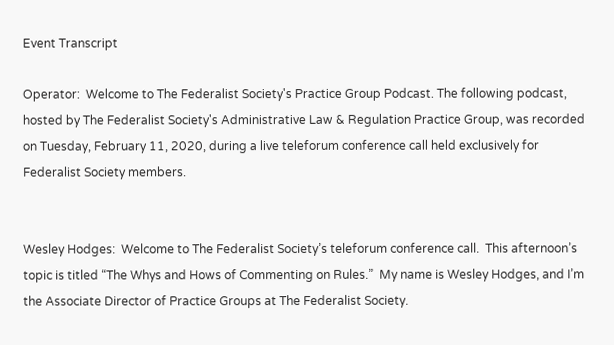Event Transcript

Operator:  Welcome to The Federalist Society's Practice Group Podcast. The following podcast, hosted by The Federalist Society's Administrative Law & Regulation Practice Group, was recorded on Tuesday, February 11, 2020, during a live teleforum conference call held exclusively for Federalist Society members.


Wesley Hodges:  Welcome to The Federalist Society’s teleforum conference call.  This afternoon’s topic is titled “The Whys and Hows of Commenting on Rules.”  My name is Wesley Hodges, and I’m the Associate Director of Practice Groups at The Federalist Society.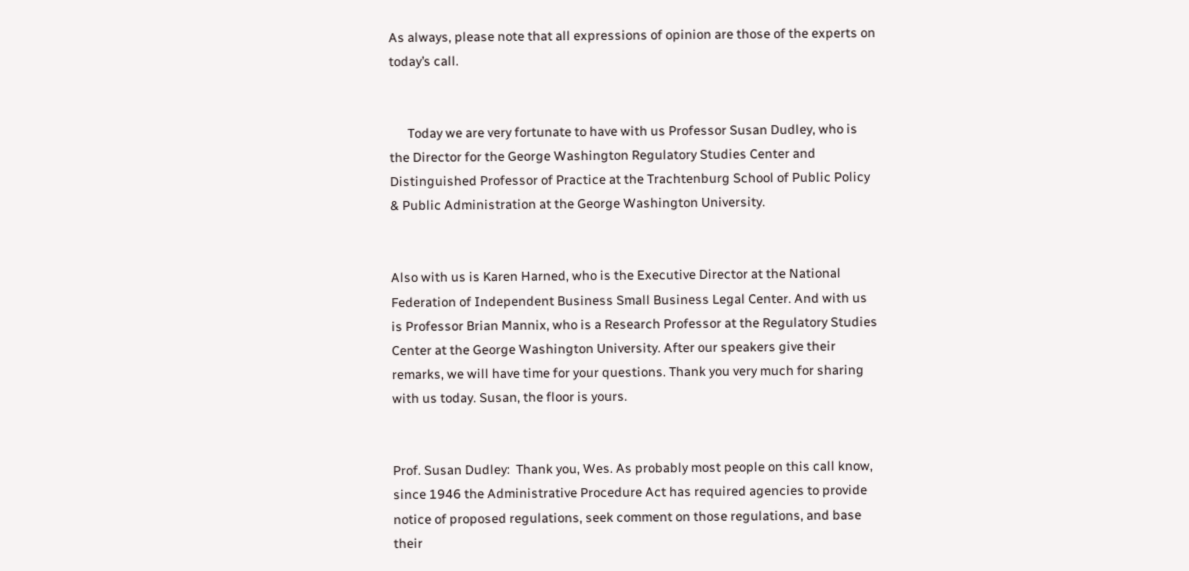As always, please note that all expressions of opinion are those of the experts on today’s call.


      Today we are very fortunate to have with us Professor Susan Dudley, who is the Director for the George Washington Regulatory Studies Center and Distinguished Professor of Practice at the Trachtenburg School of Public Policy & Public Administration at the George Washington University.


Also with us is Karen Harned, who is the Executive Director at the National Federation of Independent Business Small Business Legal Center. And with us is Professor Brian Mannix, who is a Research Professor at the Regulatory Studies Center at the George Washington University. After our speakers give their remarks, we will have time for your questions. Thank you very much for sharing with us today. Susan, the floor is yours.


Prof. Susan Dudley:  Thank you, Wes. As probably most people on this call know, since 1946 the Administrative Procedure Act has required agencies to provide notice of proposed regulations, seek comment on those regulations, and base their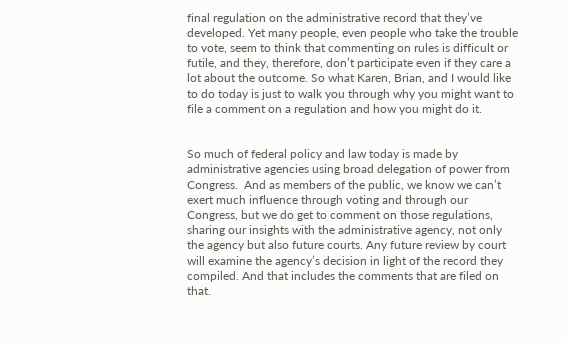final regulation on the administrative record that they’ve developed. Yet many people, even people who take the trouble to vote, seem to think that commenting on rules is difficult or futile, and they, therefore, don’t participate even if they care a lot about the outcome. So what Karen, Brian, and I would like to do today is just to walk you through why you might want to file a comment on a regulation and how you might do it.


So much of federal policy and law today is made by administrative agencies using broad delegation of power from Congress.  And as members of the public, we know we can’t exert much influence through voting and through our Congress, but we do get to comment on those regulations, sharing our insights with the administrative agency, not only the agency but also future courts. Any future review by court will examine the agency’s decision in light of the record they compiled. And that includes the comments that are filed on that.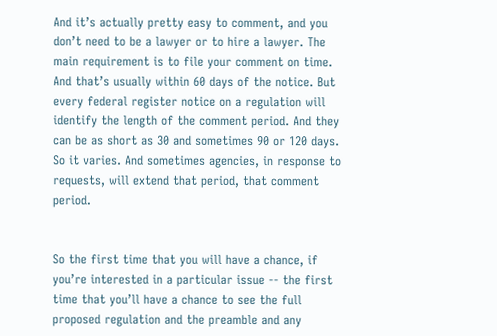And it’s actually pretty easy to comment, and you don’t need to be a lawyer or to hire a lawyer. The main requirement is to file your comment on time. And that’s usually within 60 days of the notice. But every federal register notice on a regulation will identify the length of the comment period. And they can be as short as 30 and sometimes 90 or 120 days. So it varies. And sometimes agencies, in response to requests, will extend that period, that comment period.


So the first time that you will have a chance, if you’re interested in a particular issue -- the first time that you’ll have a chance to see the full proposed regulation and the preamble and any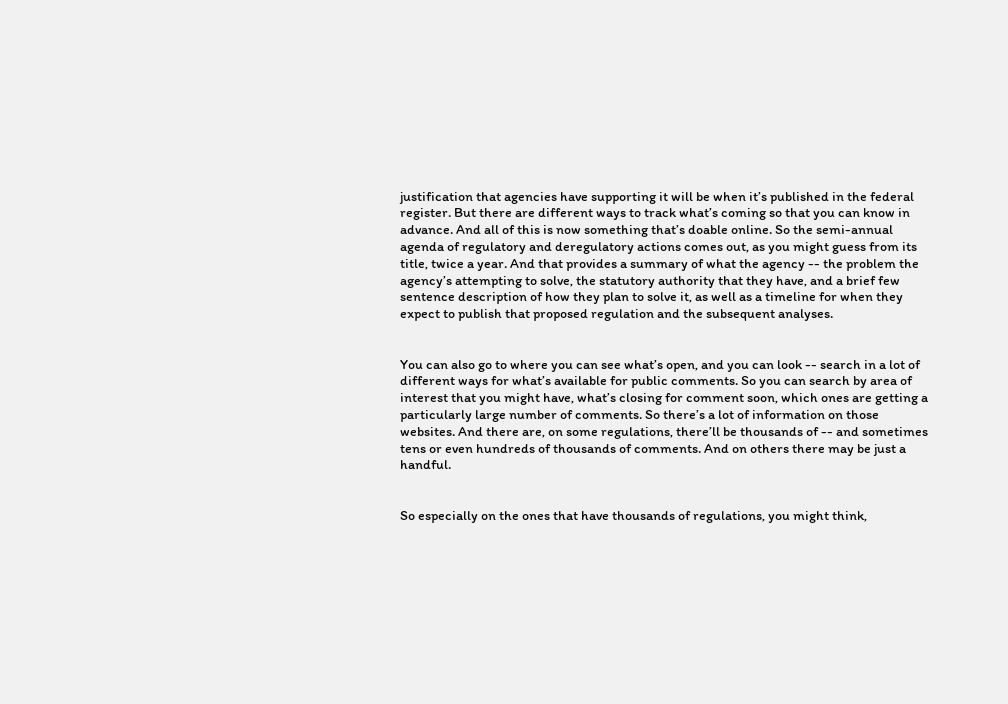justification that agencies have supporting it will be when it’s published in the federal register. But there are different ways to track what’s coming so that you can know in advance. And all of this is now something that’s doable online. So the semi-annual agenda of regulatory and deregulatory actions comes out, as you might guess from its title, twice a year. And that provides a summary of what the agency -- the problem the agency’s attempting to solve, the statutory authority that they have, and a brief few sentence description of how they plan to solve it, as well as a timeline for when they expect to publish that proposed regulation and the subsequent analyses.


You can also go to where you can see what’s open, and you can look -- search in a lot of different ways for what’s available for public comments. So you can search by area of interest that you might have, what’s closing for comment soon, which ones are getting a particularly large number of comments. So there’s a lot of information on those websites. And there are, on some regulations, there’ll be thousands of -- and sometimes tens or even hundreds of thousands of comments. And on others there may be just a handful.


So especially on the ones that have thousands of regulations, you might think,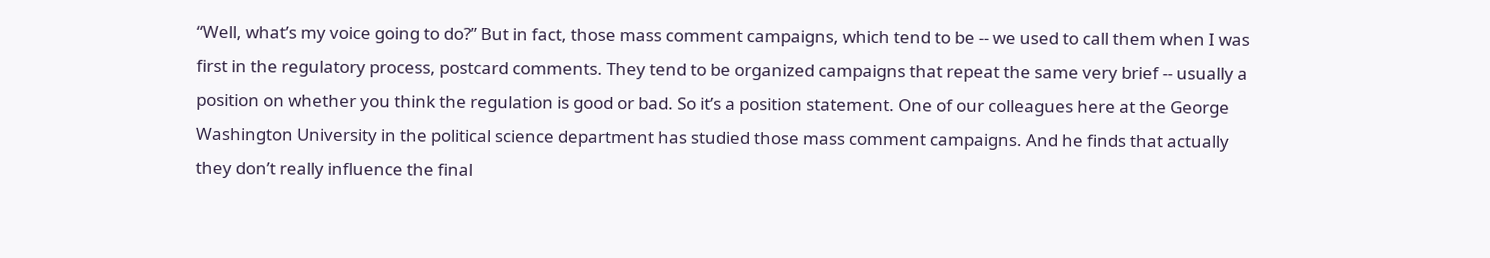“Well, what’s my voice going to do?” But in fact, those mass comment campaigns, which tend to be -- we used to call them when I was first in the regulatory process, postcard comments. They tend to be organized campaigns that repeat the same very brief -- usually a position on whether you think the regulation is good or bad. So it’s a position statement. One of our colleagues here at the George Washington University in the political science department has studied those mass comment campaigns. And he finds that actually they don’t really influence the final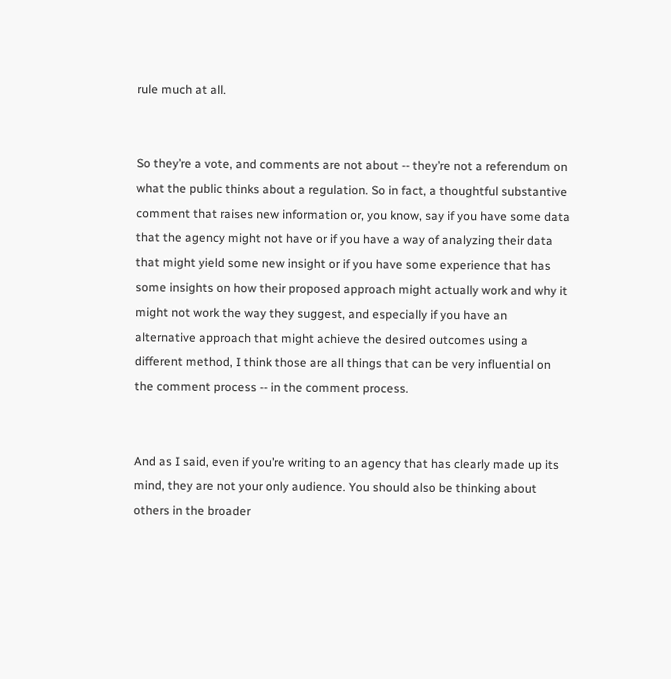rule much at all.


So they’re a vote, and comments are not about -- they’re not a referendum on what the public thinks about a regulation. So in fact, a thoughtful substantive comment that raises new information or, you know, say if you have some data that the agency might not have or if you have a way of analyzing their data that might yield some new insight or if you have some experience that has some insights on how their proposed approach might actually work and why it might not work the way they suggest, and especially if you have an alternative approach that might achieve the desired outcomes using a different method, I think those are all things that can be very influential on the comment process -- in the comment process.


And as I said, even if you’re writing to an agency that has clearly made up its mind, they are not your only audience. You should also be thinking about others in the broader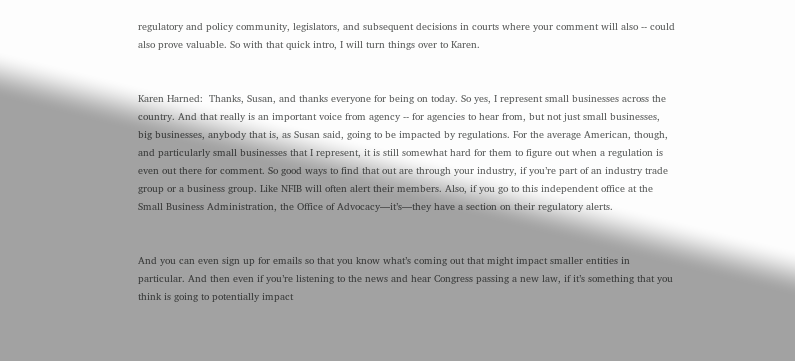regulatory and policy community, legislators, and subsequent decisions in courts where your comment will also -- could also prove valuable. So with that quick intro, I will turn things over to Karen.


Karen Harned:  Thanks, Susan, and thanks everyone for being on today. So yes, I represent small businesses across the country. And that really is an important voice from agency -- for agencies to hear from, but not just small businesses, big businesses, anybody that is, as Susan said, going to be impacted by regulations. For the average American, though, and particularly small businesses that I represent, it is still somewhat hard for them to figure out when a regulation is even out there for comment. So good ways to find that out are through your industry, if you’re part of an industry trade group or a business group. Like NFIB will often alert their members. Also, if you go to this independent office at the Small Business Administration, the Office of Advocacy—it’s—they have a section on their regulatory alerts.


And you can even sign up for emails so that you know what’s coming out that might impact smaller entities in particular. And then even if you’re listening to the news and hear Congress passing a new law, if it’s something that you think is going to potentially impact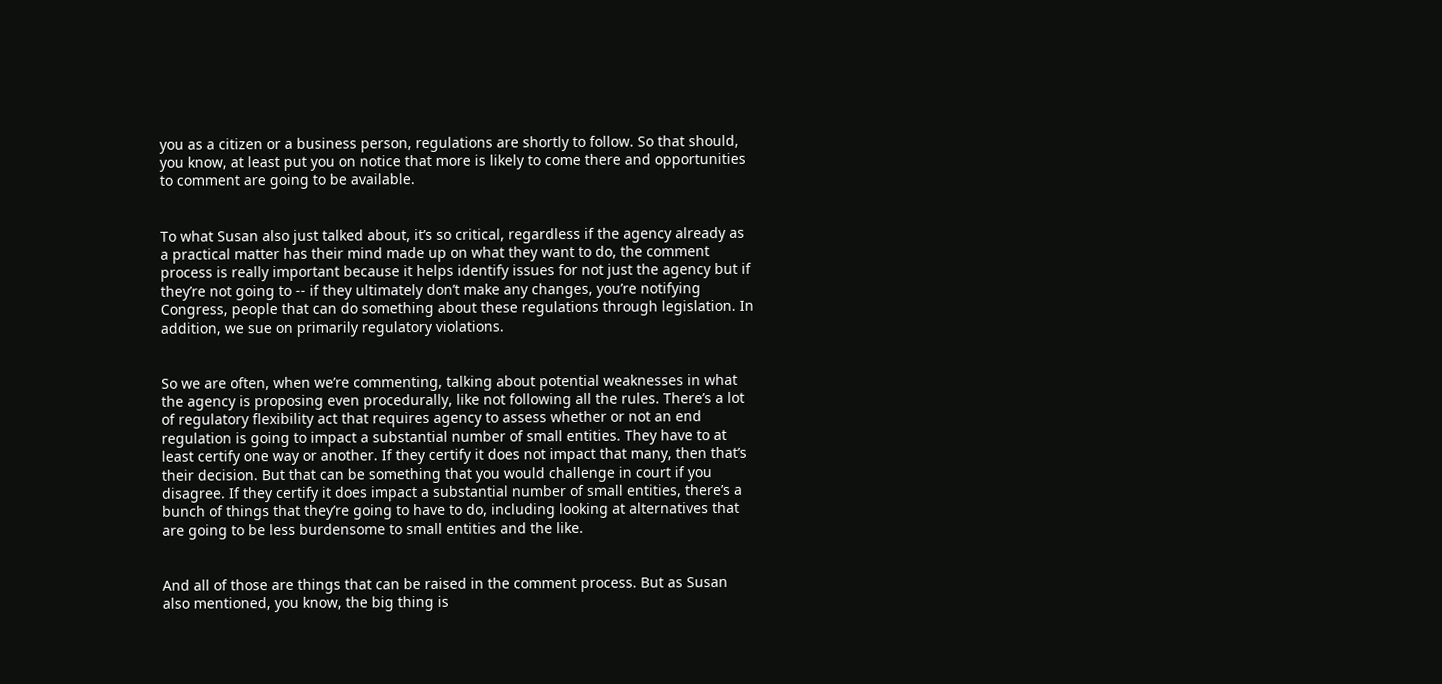you as a citizen or a business person, regulations are shortly to follow. So that should, you know, at least put you on notice that more is likely to come there and opportunities to comment are going to be available.


To what Susan also just talked about, it’s so critical, regardless if the agency already as a practical matter has their mind made up on what they want to do, the comment process is really important because it helps identify issues for not just the agency but if they’re not going to -- if they ultimately don’t make any changes, you’re notifying Congress, people that can do something about these regulations through legislation. In addition, we sue on primarily regulatory violations.


So we are often, when we’re commenting, talking about potential weaknesses in what the agency is proposing even procedurally, like not following all the rules. There’s a lot of regulatory flexibility act that requires agency to assess whether or not an end regulation is going to impact a substantial number of small entities. They have to at least certify one way or another. If they certify it does not impact that many, then that’s their decision. But that can be something that you would challenge in court if you disagree. If they certify it does impact a substantial number of small entities, there’s a bunch of things that they’re going to have to do, including looking at alternatives that are going to be less burdensome to small entities and the like.


And all of those are things that can be raised in the comment process. But as Susan also mentioned, you know, the big thing is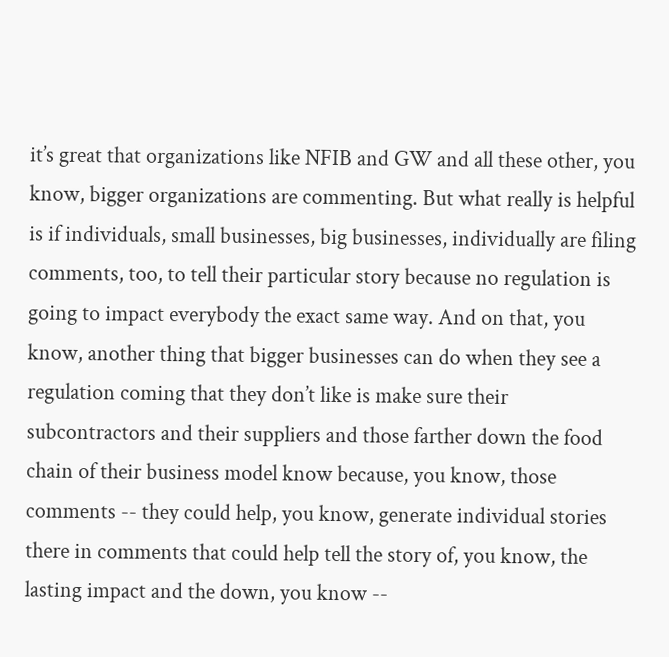it’s great that organizations like NFIB and GW and all these other, you know, bigger organizations are commenting. But what really is helpful is if individuals, small businesses, big businesses, individually are filing comments, too, to tell their particular story because no regulation is going to impact everybody the exact same way. And on that, you know, another thing that bigger businesses can do when they see a regulation coming that they don’t like is make sure their subcontractors and their suppliers and those farther down the food chain of their business model know because, you know, those comments -- they could help, you know, generate individual stories there in comments that could help tell the story of, you know, the lasting impact and the down, you know --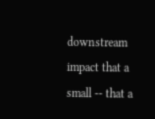downstream impact that a small -- that a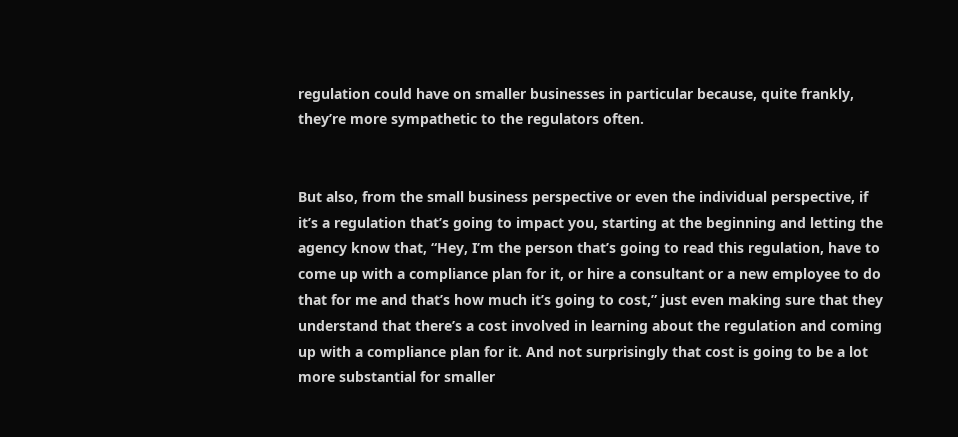regulation could have on smaller businesses in particular because, quite frankly, they’re more sympathetic to the regulators often.


But also, from the small business perspective or even the individual perspective, if it’s a regulation that’s going to impact you, starting at the beginning and letting the agency know that, “Hey, I’m the person that’s going to read this regulation, have to come up with a compliance plan for it, or hire a consultant or a new employee to do that for me and that’s how much it’s going to cost,” just even making sure that they understand that there’s a cost involved in learning about the regulation and coming up with a compliance plan for it. And not surprisingly that cost is going to be a lot more substantial for smaller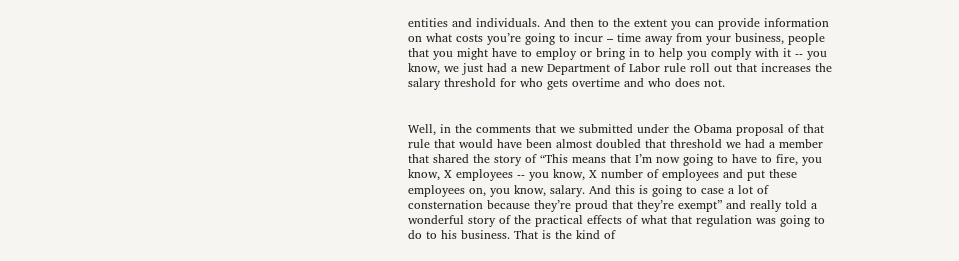entities and individuals. And then to the extent you can provide information on what costs you’re going to incur – time away from your business, people that you might have to employ or bring in to help you comply with it -- you know, we just had a new Department of Labor rule roll out that increases the salary threshold for who gets overtime and who does not.


Well, in the comments that we submitted under the Obama proposal of that rule that would have been almost doubled that threshold we had a member that shared the story of “This means that I’m now going to have to fire, you know, X employees -- you know, X number of employees and put these employees on, you know, salary. And this is going to case a lot of consternation because they’re proud that they’re exempt” and really told a wonderful story of the practical effects of what that regulation was going to do to his business. That is the kind of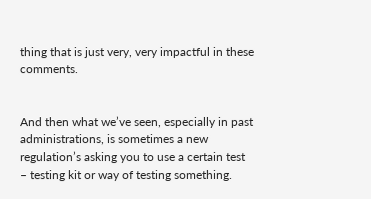thing that is just very, very impactful in these comments.


And then what we’ve seen, especially in past administrations, is sometimes a new regulation’s asking you to use a certain test – testing kit or way of testing something.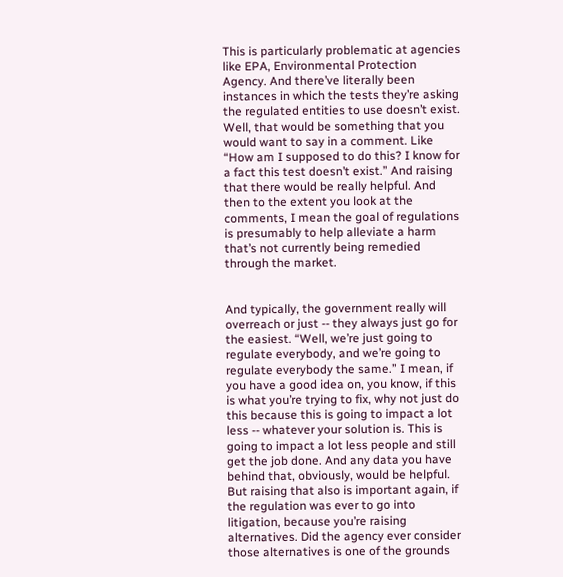This is particularly problematic at agencies like EPA, Environmental Protection Agency. And there’ve literally been instances in which the tests they’re asking the regulated entities to use doesn’t exist. Well, that would be something that you would want to say in a comment. Like “How am I supposed to do this? I know for a fact this test doesn’t exist.” And raising that there would be really helpful. And then to the extent you look at the comments, I mean the goal of regulations is presumably to help alleviate a harm that’s not currently being remedied through the market.


And typically, the government really will overreach or just -- they always just go for the easiest. “Well, we’re just going to regulate everybody, and we’re going to regulate everybody the same.” I mean, if you have a good idea on, you know, if this is what you’re trying to fix, why not just do this because this is going to impact a lot less -- whatever your solution is. This is going to impact a lot less people and still get the job done. And any data you have behind that, obviously, would be helpful. But raising that also is important again, if the regulation was ever to go into litigation, because you’re raising alternatives. Did the agency ever consider those alternatives is one of the grounds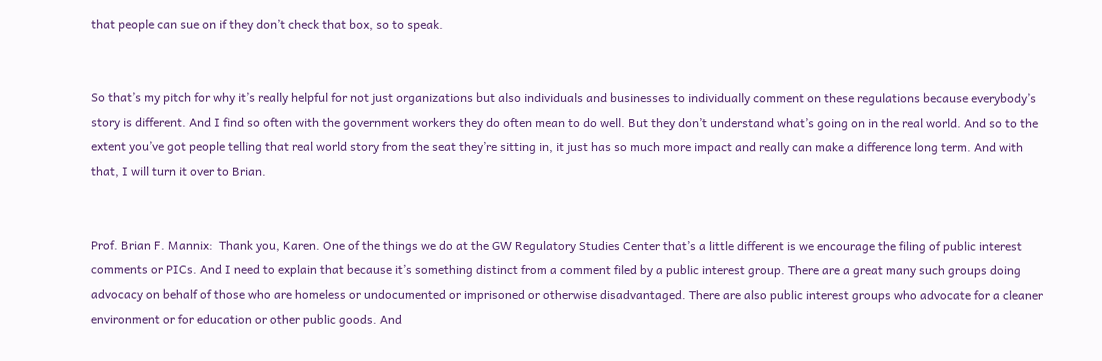that people can sue on if they don’t check that box, so to speak.


So that’s my pitch for why it’s really helpful for not just organizations but also individuals and businesses to individually comment on these regulations because everybody’s story is different. And I find so often with the government workers they do often mean to do well. But they don’t understand what’s going on in the real world. And so to the extent you’ve got people telling that real world story from the seat they’re sitting in, it just has so much more impact and really can make a difference long term. And with that, I will turn it over to Brian.


Prof. Brian F. Mannix:  Thank you, Karen. One of the things we do at the GW Regulatory Studies Center that’s a little different is we encourage the filing of public interest comments or PICs. And I need to explain that because it’s something distinct from a comment filed by a public interest group. There are a great many such groups doing advocacy on behalf of those who are homeless or undocumented or imprisoned or otherwise disadvantaged. There are also public interest groups who advocate for a cleaner environment or for education or other public goods. And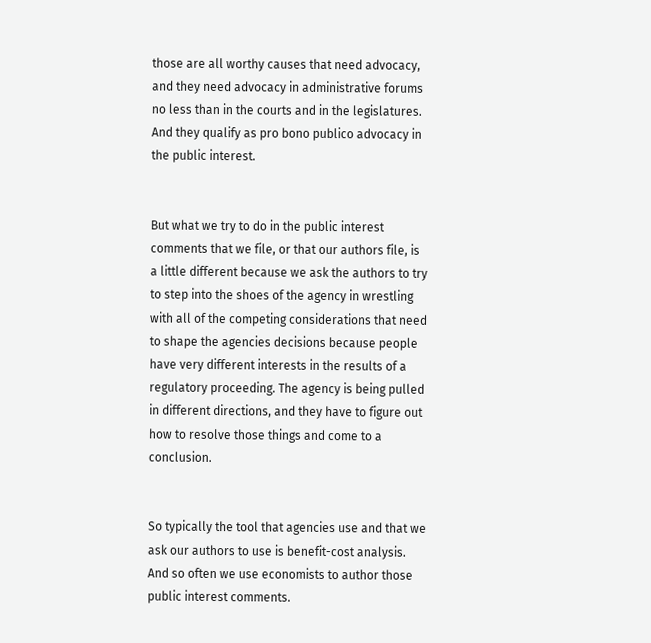those are all worthy causes that need advocacy, and they need advocacy in administrative forums no less than in the courts and in the legislatures. And they qualify as pro bono publico advocacy in the public interest.


But what we try to do in the public interest comments that we file, or that our authors file, is a little different because we ask the authors to try to step into the shoes of the agency in wrestling with all of the competing considerations that need to shape the agencies decisions because people have very different interests in the results of a regulatory proceeding. The agency is being pulled in different directions, and they have to figure out how to resolve those things and come to a conclusion.


So typically the tool that agencies use and that we ask our authors to use is benefit-cost analysis. And so often we use economists to author those public interest comments.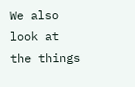We also look at the things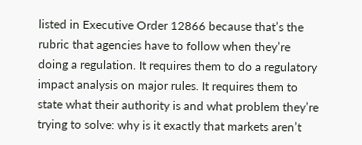listed in Executive Order 12866 because that’s the rubric that agencies have to follow when they’re doing a regulation. It requires them to do a regulatory impact analysis on major rules. It requires them to state what their authority is and what problem they’re trying to solve: why is it exactly that markets aren’t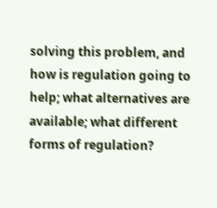solving this problem, and how is regulation going to help; what alternatives are available; what different forms of regulation?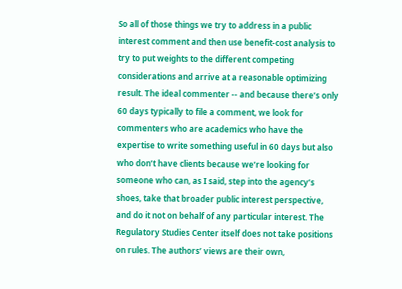So all of those things we try to address in a public interest comment and then use benefit-cost analysis to try to put weights to the different competing considerations and arrive at a reasonable optimizing result. The ideal commenter -- and because there’s only 60 days typically to file a comment, we look for commenters who are academics who have the expertise to write something useful in 60 days but also who don’t have clients because we’re looking for someone who can, as I said, step into the agency’s shoes, take that broader public interest perspective, and do it not on behalf of any particular interest. The Regulatory Studies Center itself does not take positions on rules. The authors’ views are their own,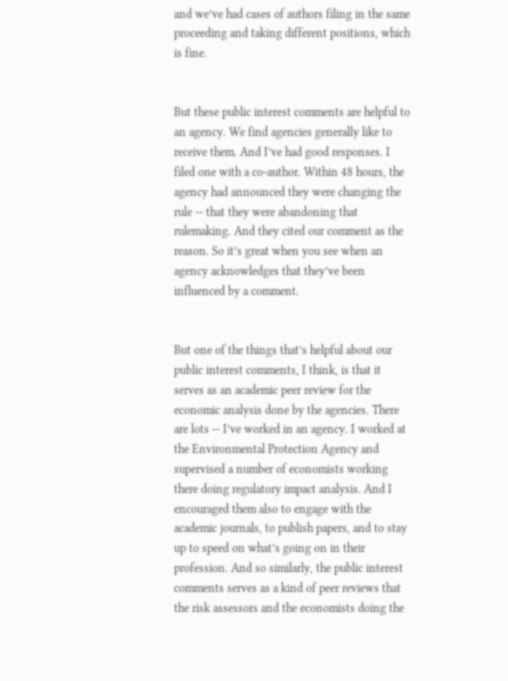and we’ve had cases of authors filing in the same proceeding and taking different positions, which is fine.


But these public interest comments are helpful to an agency. We find agencies generally like to receive them. And I’ve had good responses. I filed one with a co-author. Within 48 hours, the agency had announced they were changing the rule -- that they were abandoning that rulemaking. And they cited our comment as the reason. So it’s great when you see when an agency acknowledges that they’ve been influenced by a comment.


But one of the things that’s helpful about our public interest comments, I think, is that it serves as an academic peer review for the economic analysis done by the agencies. There are lots -- I’ve worked in an agency. I worked at the Environmental Protection Agency and supervised a number of economists working there doing regulatory impact analysis. And I encouraged them also to engage with the academic journals, to publish papers, and to stay up to speed on what’s going on in their profession. And so similarly, the public interest comments serves as a kind of peer reviews that the risk assessors and the economists doing the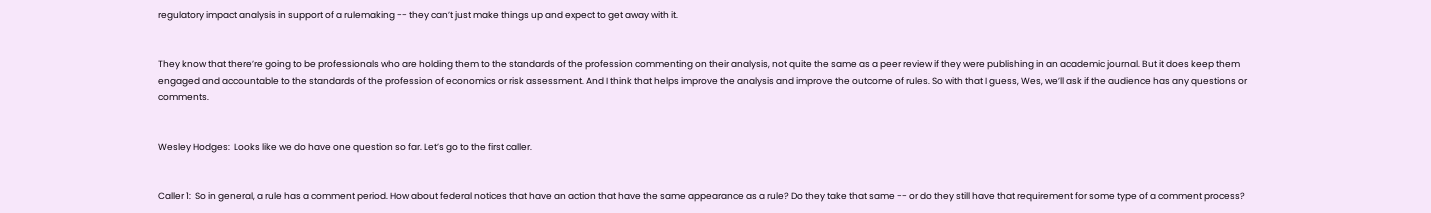regulatory impact analysis in support of a rulemaking -- they can’t just make things up and expect to get away with it.


They know that there’re going to be professionals who are holding them to the standards of the profession commenting on their analysis, not quite the same as a peer review if they were publishing in an academic journal. But it does keep them engaged and accountable to the standards of the profession of economics or risk assessment. And I think that helps improve the analysis and improve the outcome of rules. So with that I guess, Wes, we’ll ask if the audience has any questions or comments.


Wesley Hodges:  Looks like we do have one question so far. Let’s go to the first caller.


Caller 1:  So in general, a rule has a comment period. How about federal notices that have an action that have the same appearance as a rule? Do they take that same -- or do they still have that requirement for some type of a comment process?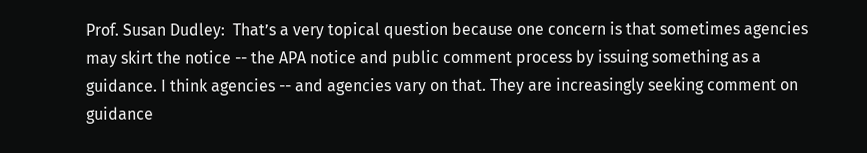Prof. Susan Dudley:  That’s a very topical question because one concern is that sometimes agencies may skirt the notice -- the APA notice and public comment process by issuing something as a guidance. I think agencies -- and agencies vary on that. They are increasingly seeking comment on guidance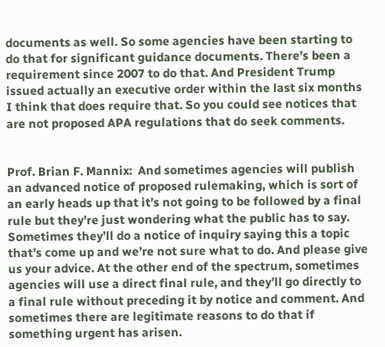documents as well. So some agencies have been starting to do that for significant guidance documents. There’s been a requirement since 2007 to do that. And President Trump issued actually an executive order within the last six months I think that does require that. So you could see notices that are not proposed APA regulations that do seek comments.


Prof. Brian F. Mannix:  And sometimes agencies will publish an advanced notice of proposed rulemaking, which is sort of an early heads up that it’s not going to be followed by a final rule but they’re just wondering what the public has to say. Sometimes they’ll do a notice of inquiry saying this a topic that’s come up and we’re not sure what to do. And please give us your advice. At the other end of the spectrum, sometimes agencies will use a direct final rule, and they’ll go directly to a final rule without preceding it by notice and comment. And sometimes there are legitimate reasons to do that if something urgent has arisen.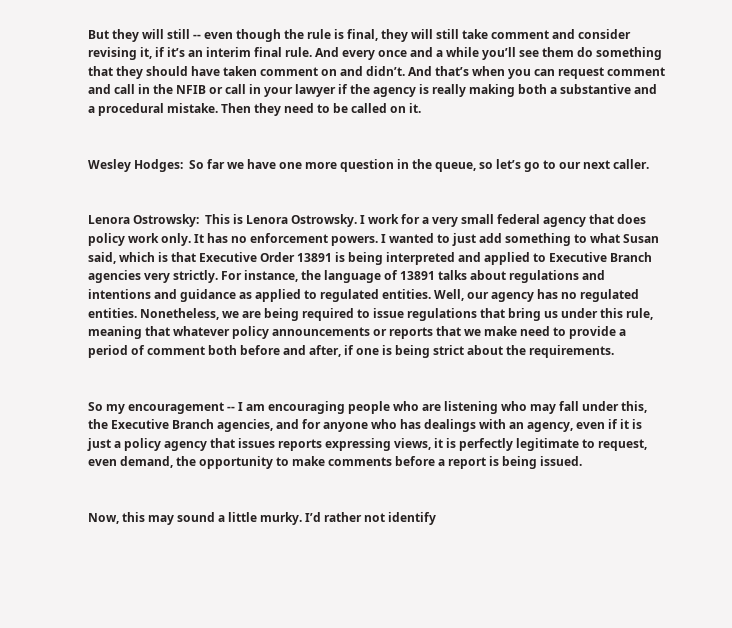But they will still -- even though the rule is final, they will still take comment and consider revising it, if it’s an interim final rule. And every once and a while you’ll see them do something that they should have taken comment on and didn’t. And that’s when you can request comment and call in the NFIB or call in your lawyer if the agency is really making both a substantive and a procedural mistake. Then they need to be called on it.


Wesley Hodges:  So far we have one more question in the queue, so let’s go to our next caller.


Lenora Ostrowsky:  This is Lenora Ostrowsky. I work for a very small federal agency that does policy work only. It has no enforcement powers. I wanted to just add something to what Susan said, which is that Executive Order 13891 is being interpreted and applied to Executive Branch agencies very strictly. For instance, the language of 13891 talks about regulations and intentions and guidance as applied to regulated entities. Well, our agency has no regulated entities. Nonetheless, we are being required to issue regulations that bring us under this rule, meaning that whatever policy announcements or reports that we make need to provide a period of comment both before and after, if one is being strict about the requirements.


So my encouragement -- I am encouraging people who are listening who may fall under this, the Executive Branch agencies, and for anyone who has dealings with an agency, even if it is just a policy agency that issues reports expressing views, it is perfectly legitimate to request, even demand, the opportunity to make comments before a report is being issued.


Now, this may sound a little murky. I’d rather not identify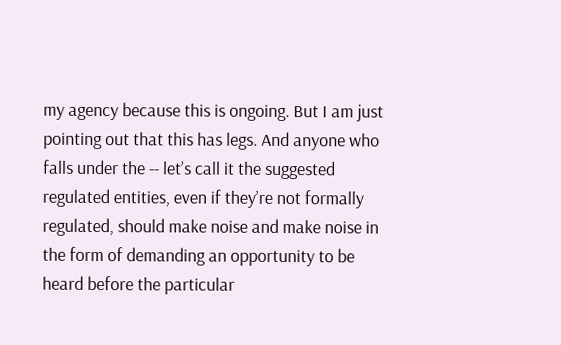my agency because this is ongoing. But I am just pointing out that this has legs. And anyone who falls under the -- let’s call it the suggested regulated entities, even if they’re not formally regulated, should make noise and make noise in the form of demanding an opportunity to be heard before the particular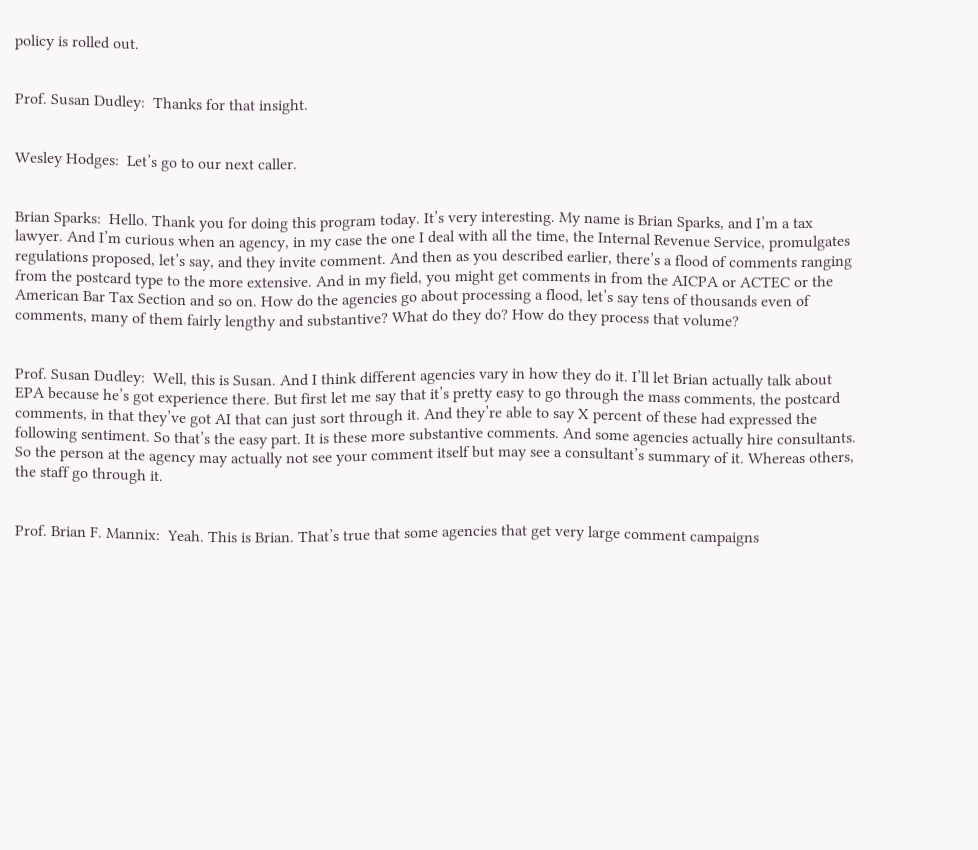policy is rolled out.


Prof. Susan Dudley:  Thanks for that insight.


Wesley Hodges:  Let’s go to our next caller.


Brian Sparks:  Hello. Thank you for doing this program today. It’s very interesting. My name is Brian Sparks, and I’m a tax lawyer. And I’m curious when an agency, in my case the one I deal with all the time, the Internal Revenue Service, promulgates regulations proposed, let’s say, and they invite comment. And then as you described earlier, there’s a flood of comments ranging from the postcard type to the more extensive. And in my field, you might get comments in from the AICPA or ACTEC or the American Bar Tax Section and so on. How do the agencies go about processing a flood, let’s say tens of thousands even of comments, many of them fairly lengthy and substantive? What do they do? How do they process that volume?


Prof. Susan Dudley:  Well, this is Susan. And I think different agencies vary in how they do it. I’ll let Brian actually talk about EPA because he’s got experience there. But first let me say that it’s pretty easy to go through the mass comments, the postcard comments, in that they’ve got AI that can just sort through it. And they’re able to say X percent of these had expressed the following sentiment. So that’s the easy part. It is these more substantive comments. And some agencies actually hire consultants. So the person at the agency may actually not see your comment itself but may see a consultant’s summary of it. Whereas others, the staff go through it.


Prof. Brian F. Mannix:  Yeah. This is Brian. That’s true that some agencies that get very large comment campaigns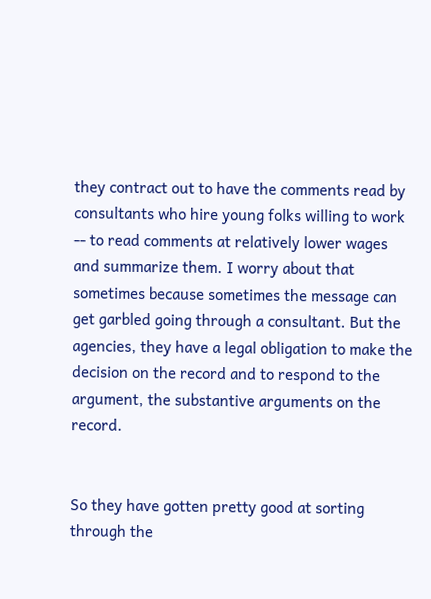they contract out to have the comments read by consultants who hire young folks willing to work -- to read comments at relatively lower wages and summarize them. I worry about that sometimes because sometimes the message can get garbled going through a consultant. But the agencies, they have a legal obligation to make the decision on the record and to respond to the argument, the substantive arguments on the record.


So they have gotten pretty good at sorting through the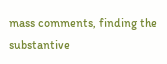mass comments, finding the substantive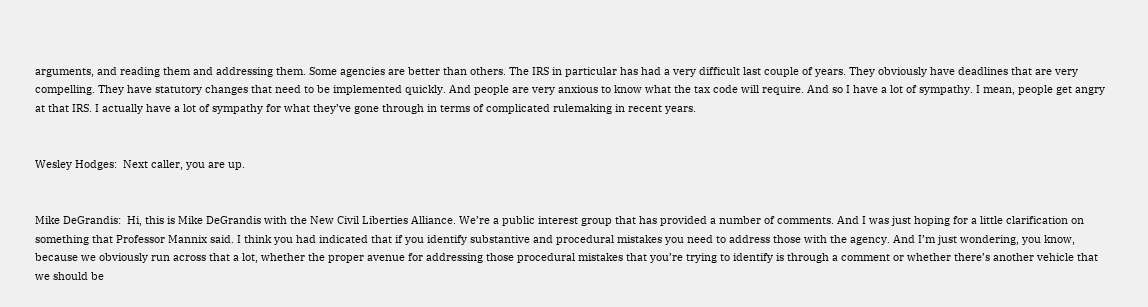arguments, and reading them and addressing them. Some agencies are better than others. The IRS in particular has had a very difficult last couple of years. They obviously have deadlines that are very compelling. They have statutory changes that need to be implemented quickly. And people are very anxious to know what the tax code will require. And so I have a lot of sympathy. I mean, people get angry at that IRS. I actually have a lot of sympathy for what they’ve gone through in terms of complicated rulemaking in recent years.


Wesley Hodges:  Next caller, you are up.


Mike DeGrandis:  Hi, this is Mike DeGrandis with the New Civil Liberties Alliance. We’re a public interest group that has provided a number of comments. And I was just hoping for a little clarification on something that Professor Mannix said. I think you had indicated that if you identify substantive and procedural mistakes you need to address those with the agency. And I’m just wondering, you know, because we obviously run across that a lot, whether the proper avenue for addressing those procedural mistakes that you’re trying to identify is through a comment or whether there’s another vehicle that we should be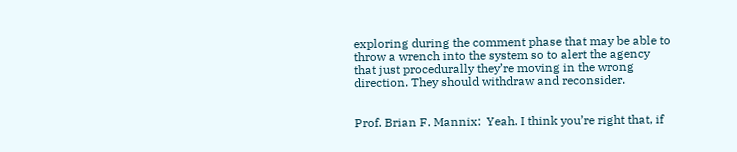exploring during the comment phase that may be able to throw a wrench into the system so to alert the agency that just procedurally they’re moving in the wrong direction. They should withdraw and reconsider.


Prof. Brian F. Mannix:  Yeah. I think you’re right that, if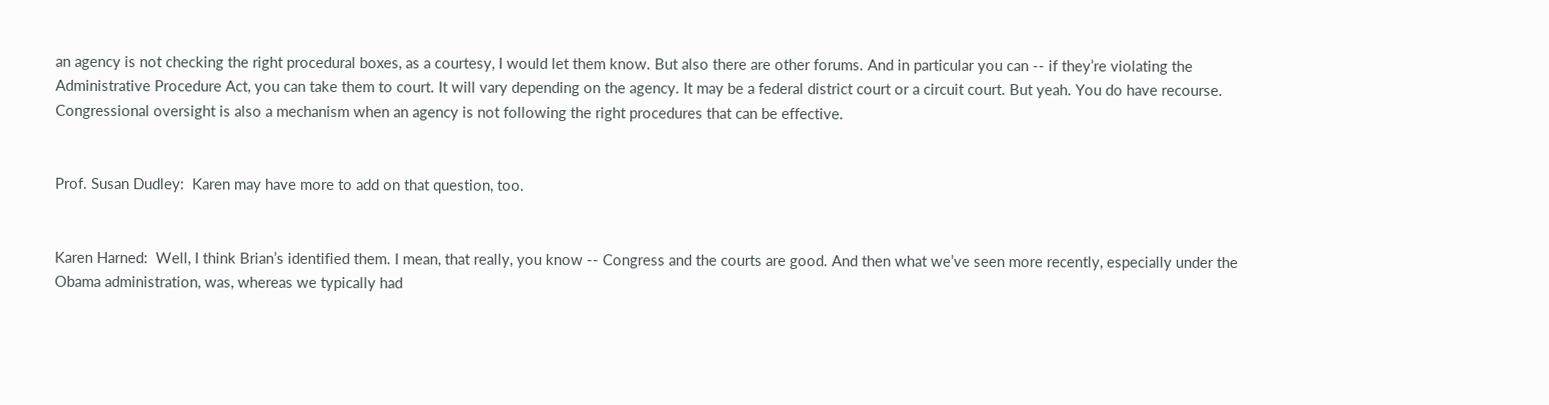an agency is not checking the right procedural boxes, as a courtesy, I would let them know. But also there are other forums. And in particular you can -- if they’re violating the Administrative Procedure Act, you can take them to court. It will vary depending on the agency. It may be a federal district court or a circuit court. But yeah. You do have recourse. Congressional oversight is also a mechanism when an agency is not following the right procedures that can be effective.


Prof. Susan Dudley:  Karen may have more to add on that question, too.


Karen Harned:  Well, I think Brian’s identified them. I mean, that really, you know -- Congress and the courts are good. And then what we’ve seen more recently, especially under the Obama administration, was, whereas we typically had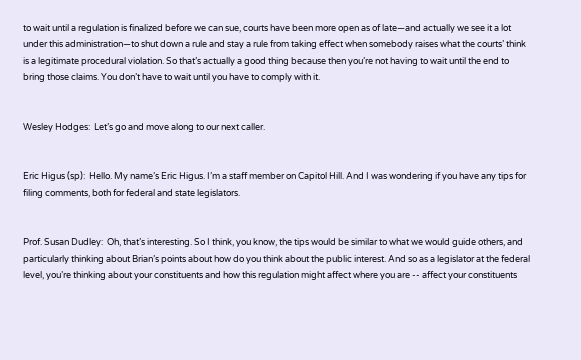to wait until a regulation is finalized before we can sue, courts have been more open as of late—and actually we see it a lot under this administration—to shut down a rule and stay a rule from taking effect when somebody raises what the courts’ think is a legitimate procedural violation. So that’s actually a good thing because then you’re not having to wait until the end to bring those claims. You don’t have to wait until you have to comply with it.


Wesley Hodges:  Let’s go and move along to our next caller.


Eric Higus (sp):  Hello. My name’s Eric Higus. I’m a staff member on Capitol Hill. And I was wondering if you have any tips for filing comments, both for federal and state legislators.


Prof. Susan Dudley:  Oh, that’s interesting. So I think, you know, the tips would be similar to what we would guide others, and particularly thinking about Brian’s points about how do you think about the public interest. And so as a legislator at the federal level, you’re thinking about your constituents and how this regulation might affect where you are -- affect your constituents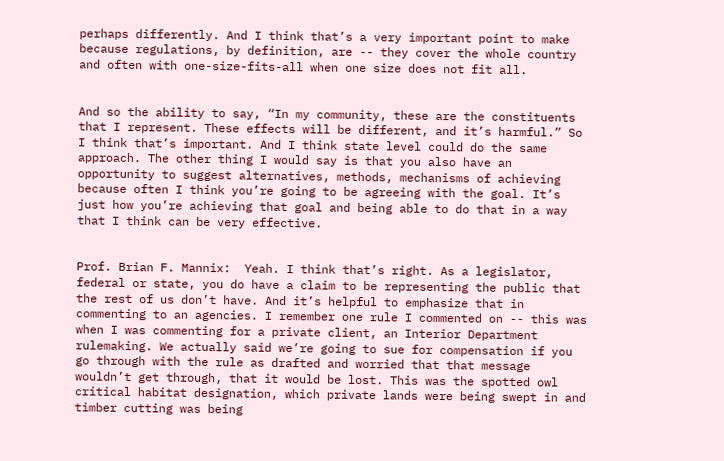perhaps differently. And I think that’s a very important point to make because regulations, by definition, are -- they cover the whole country and often with one-size-fits-all when one size does not fit all.


And so the ability to say, “In my community, these are the constituents that I represent. These effects will be different, and it’s harmful.” So I think that’s important. And I think state level could do the same approach. The other thing I would say is that you also have an opportunity to suggest alternatives, methods, mechanisms of achieving because often I think you’re going to be agreeing with the goal. It’s just how you’re achieving that goal and being able to do that in a way that I think can be very effective.


Prof. Brian F. Mannix:  Yeah. I think that’s right. As a legislator, federal or state, you do have a claim to be representing the public that the rest of us don’t have. And it’s helpful to emphasize that in commenting to an agencies. I remember one rule I commented on -- this was when I was commenting for a private client, an Interior Department rulemaking. We actually said we’re going to sue for compensation if you go through with the rule as drafted and worried that that message wouldn’t get through, that it would be lost. This was the spotted owl critical habitat designation, which private lands were being swept in and timber cutting was being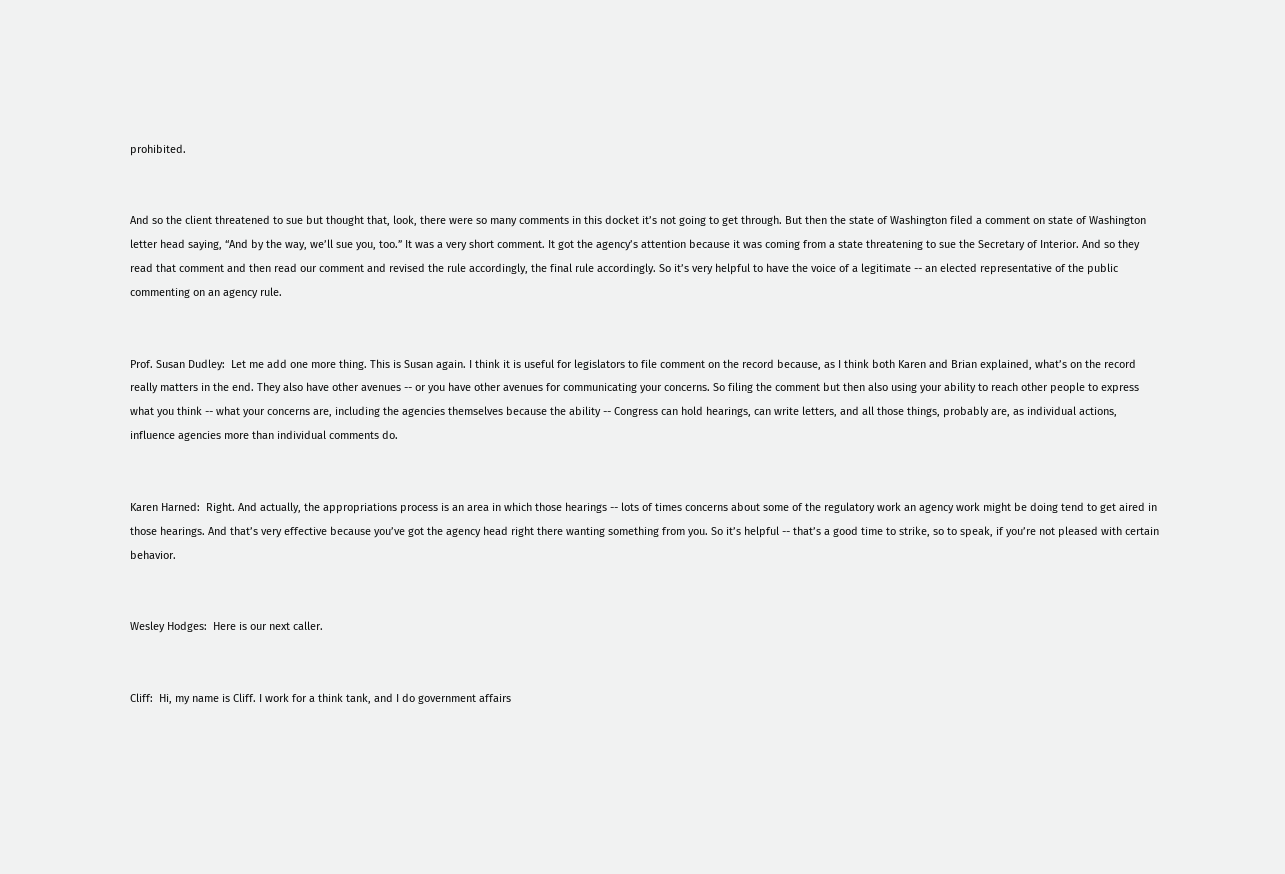prohibited.


And so the client threatened to sue but thought that, look, there were so many comments in this docket it’s not going to get through. But then the state of Washington filed a comment on state of Washington letter head saying, “And by the way, we’ll sue you, too.” It was a very short comment. It got the agency’s attention because it was coming from a state threatening to sue the Secretary of Interior. And so they read that comment and then read our comment and revised the rule accordingly, the final rule accordingly. So it’s very helpful to have the voice of a legitimate -- an elected representative of the public commenting on an agency rule.


Prof. Susan Dudley:  Let me add one more thing. This is Susan again. I think it is useful for legislators to file comment on the record because, as I think both Karen and Brian explained, what’s on the record really matters in the end. They also have other avenues -- or you have other avenues for communicating your concerns. So filing the comment but then also using your ability to reach other people to express what you think -- what your concerns are, including the agencies themselves because the ability -- Congress can hold hearings, can write letters, and all those things, probably are, as individual actions, influence agencies more than individual comments do.


Karen Harned:  Right. And actually, the appropriations process is an area in which those hearings -- lots of times concerns about some of the regulatory work an agency work might be doing tend to get aired in those hearings. And that’s very effective because you’ve got the agency head right there wanting something from you. So it’s helpful -- that’s a good time to strike, so to speak, if you’re not pleased with certain behavior.


Wesley Hodges:  Here is our next caller.


Cliff:  Hi, my name is Cliff. I work for a think tank, and I do government affairs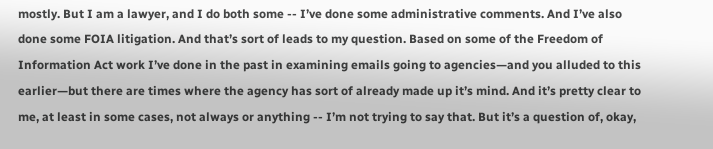mostly. But I am a lawyer, and I do both some -- I’ve done some administrative comments. And I’ve also done some FOIA litigation. And that’s sort of leads to my question. Based on some of the Freedom of Information Act work I’ve done in the past in examining emails going to agencies—and you alluded to this earlier—but there are times where the agency has sort of already made up it’s mind. And it’s pretty clear to me, at least in some cases, not always or anything -- I’m not trying to say that. But it’s a question of, okay,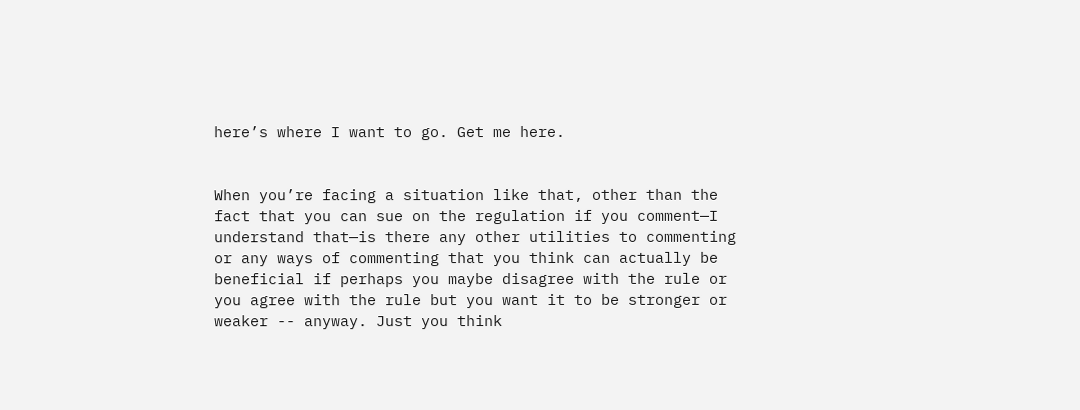here’s where I want to go. Get me here.


When you’re facing a situation like that, other than the fact that you can sue on the regulation if you comment—I understand that—is there any other utilities to commenting or any ways of commenting that you think can actually be beneficial if perhaps you maybe disagree with the rule or you agree with the rule but you want it to be stronger or weaker -- anyway. Just you think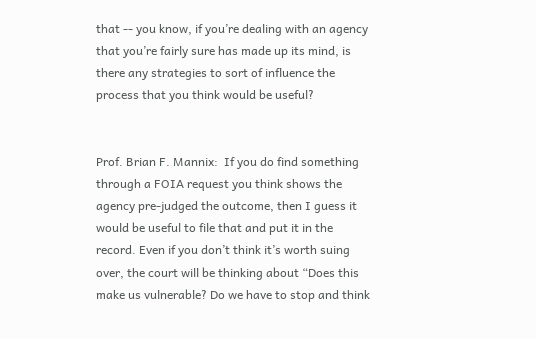that -- you know, if you’re dealing with an agency that you’re fairly sure has made up its mind, is there any strategies to sort of influence the process that you think would be useful?


Prof. Brian F. Mannix:  If you do find something through a FOIA request you think shows the agency pre-judged the outcome, then I guess it would be useful to file that and put it in the record. Even if you don’t think it’s worth suing over, the court will be thinking about “Does this make us vulnerable? Do we have to stop and think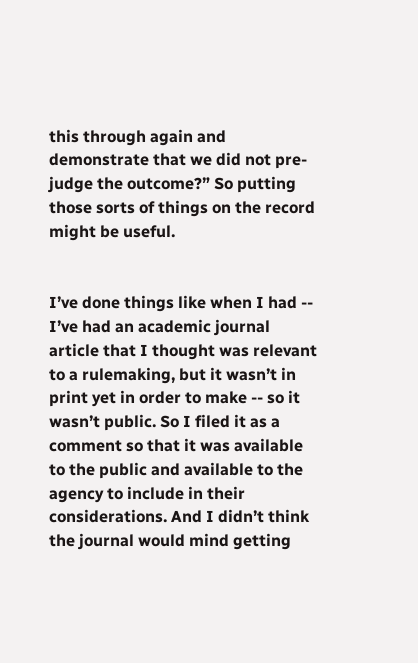this through again and demonstrate that we did not pre-judge the outcome?” So putting those sorts of things on the record might be useful.


I’ve done things like when I had -- I’ve had an academic journal article that I thought was relevant to a rulemaking, but it wasn’t in print yet in order to make -- so it wasn’t public. So I filed it as a comment so that it was available to the public and available to the agency to include in their considerations. And I didn’t think the journal would mind getting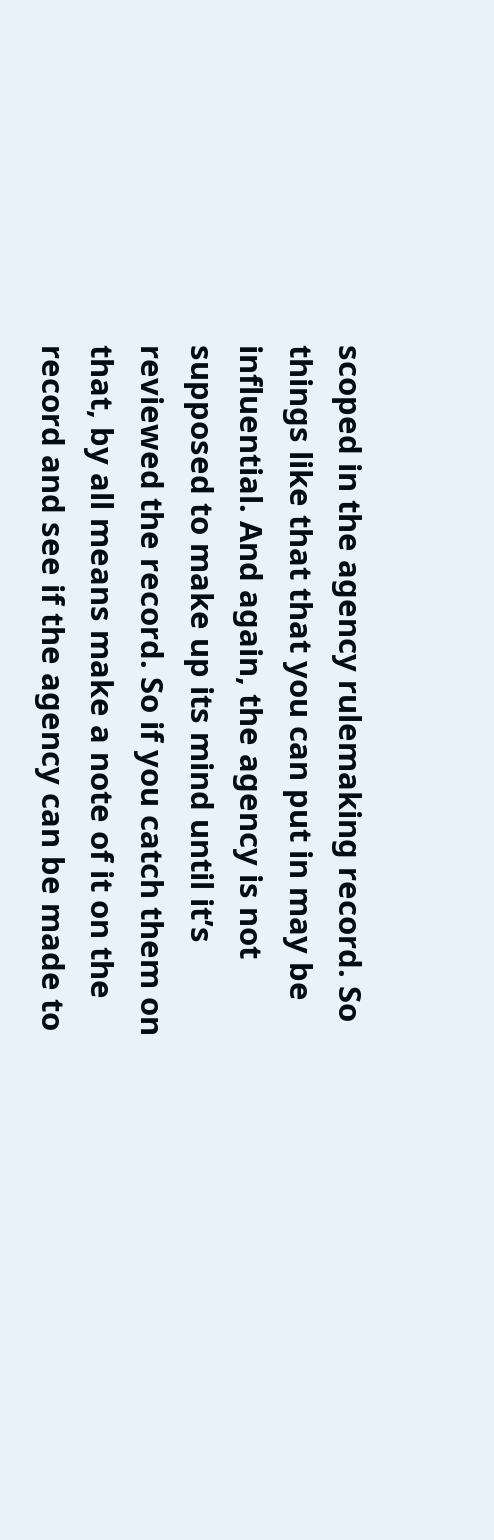scoped in the agency rulemaking record. So things like that that you can put in may be influential. And again, the agency is not supposed to make up its mind until it’s reviewed the record. So if you catch them on that, by all means make a note of it on the record and see if the agency can be made to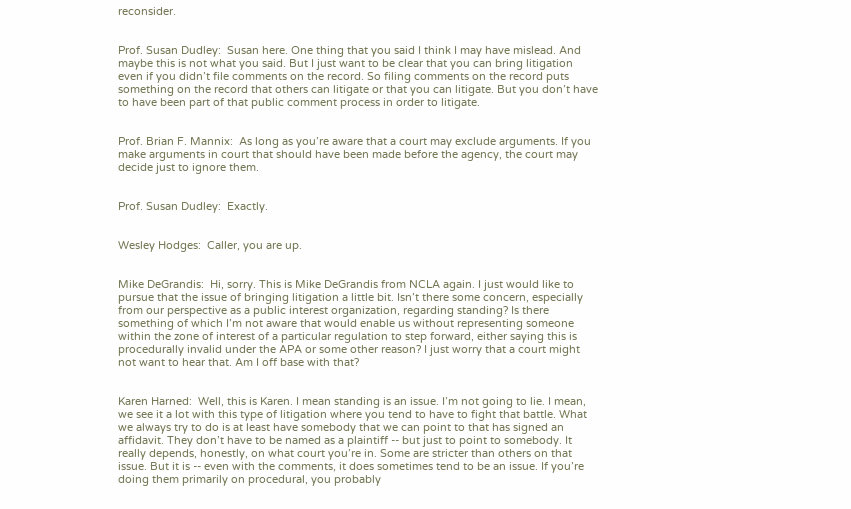reconsider.


Prof. Susan Dudley:  Susan here. One thing that you said I think I may have mislead. And maybe this is not what you said. But I just want to be clear that you can bring litigation even if you didn’t file comments on the record. So filing comments on the record puts something on the record that others can litigate or that you can litigate. But you don’t have to have been part of that public comment process in order to litigate.


Prof. Brian F. Mannix:  As long as you’re aware that a court may exclude arguments. If you make arguments in court that should have been made before the agency, the court may decide just to ignore them.


Prof. Susan Dudley:  Exactly.


Wesley Hodges:  Caller, you are up.


Mike DeGrandis:  Hi, sorry. This is Mike DeGrandis from NCLA again. I just would like to pursue that the issue of bringing litigation a little bit. Isn’t there some concern, especially from our perspective as a public interest organization, regarding standing? Is there something of which I’m not aware that would enable us without representing someone within the zone of interest of a particular regulation to step forward, either saying this is procedurally invalid under the APA or some other reason? I just worry that a court might not want to hear that. Am I off base with that?


Karen Harned:  Well, this is Karen. I mean standing is an issue. I’m not going to lie. I mean, we see it a lot with this type of litigation where you tend to have to fight that battle. What we always try to do is at least have somebody that we can point to that has signed an affidavit. They don’t have to be named as a plaintiff -- but just to point to somebody. It really depends, honestly, on what court you’re in. Some are stricter than others on that issue. But it is -- even with the comments, it does sometimes tend to be an issue. If you’re doing them primarily on procedural, you probably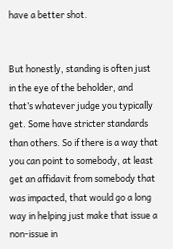have a better shot.


But honestly, standing is often just in the eye of the beholder, and that’s whatever judge you typically get. Some have stricter standards than others. So if there is a way that you can point to somebody, at least get an affidavit from somebody that was impacted, that would go a long way in helping just make that issue a non-issue in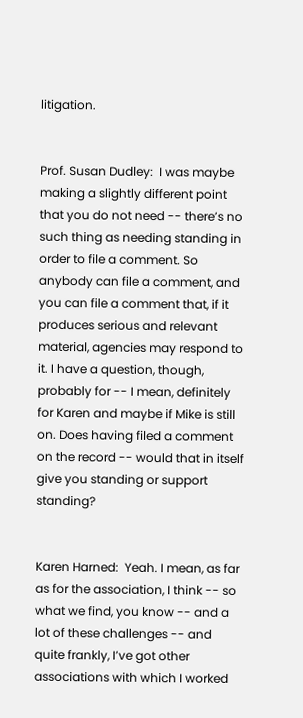litigation.


Prof. Susan Dudley:  I was maybe making a slightly different point that you do not need -- there’s no such thing as needing standing in order to file a comment. So anybody can file a comment, and you can file a comment that, if it produces serious and relevant material, agencies may respond to it. I have a question, though, probably for -- I mean, definitely for Karen and maybe if Mike is still on. Does having filed a comment on the record -- would that in itself give you standing or support standing?


Karen Harned:  Yeah. I mean, as far as for the association, I think -- so what we find, you know -- and a lot of these challenges -- and quite frankly, I’ve got other associations with which I worked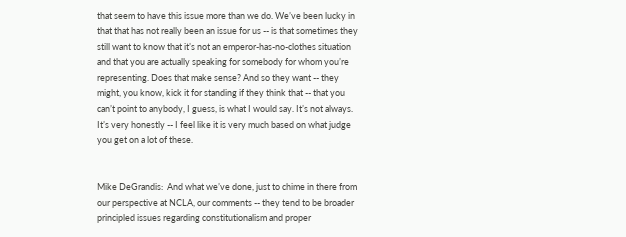that seem to have this issue more than we do. We’ve been lucky in that that has not really been an issue for us -- is that sometimes they still want to know that it’s not an emperor-has-no-clothes situation and that you are actually speaking for somebody for whom you’re representing. Does that make sense? And so they want -- they might, you know, kick it for standing if they think that -- that you can’t point to anybody, I guess, is what I would say. It’s not always. It’s very honestly -- I feel like it is very much based on what judge you get on a lot of these.


Mike DeGrandis:  And what we’ve done, just to chime in there from our perspective at NCLA, our comments -- they tend to be broader principled issues regarding constitutionalism and proper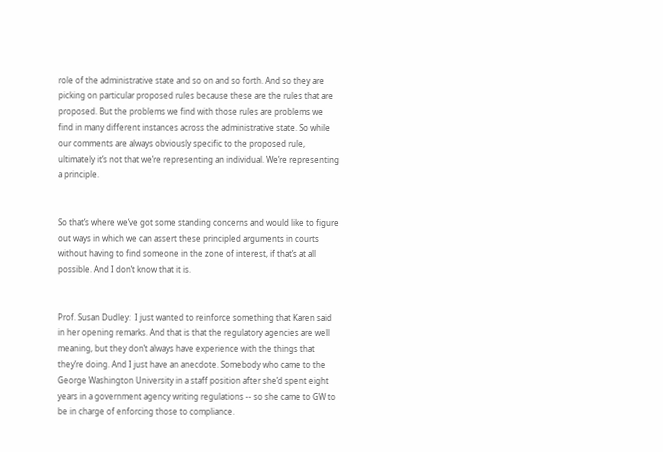role of the administrative state and so on and so forth. And so they are picking on particular proposed rules because these are the rules that are proposed. But the problems we find with those rules are problems we find in many different instances across the administrative state. So while our comments are always obviously specific to the proposed rule, ultimately it’s not that we’re representing an individual. We’re representing a principle.


So that’s where we’ve got some standing concerns and would like to figure out ways in which we can assert these principled arguments in courts without having to find someone in the zone of interest, if that’s at all possible. And I don’t know that it is.


Prof. Susan Dudley:  I just wanted to reinforce something that Karen said in her opening remarks. And that is that the regulatory agencies are well meaning, but they don’t always have experience with the things that they’re doing. And I just have an anecdote. Somebody who came to the George Washington University in a staff position after she’d spent eight years in a government agency writing regulations -- so she came to GW to be in charge of enforcing those to compliance.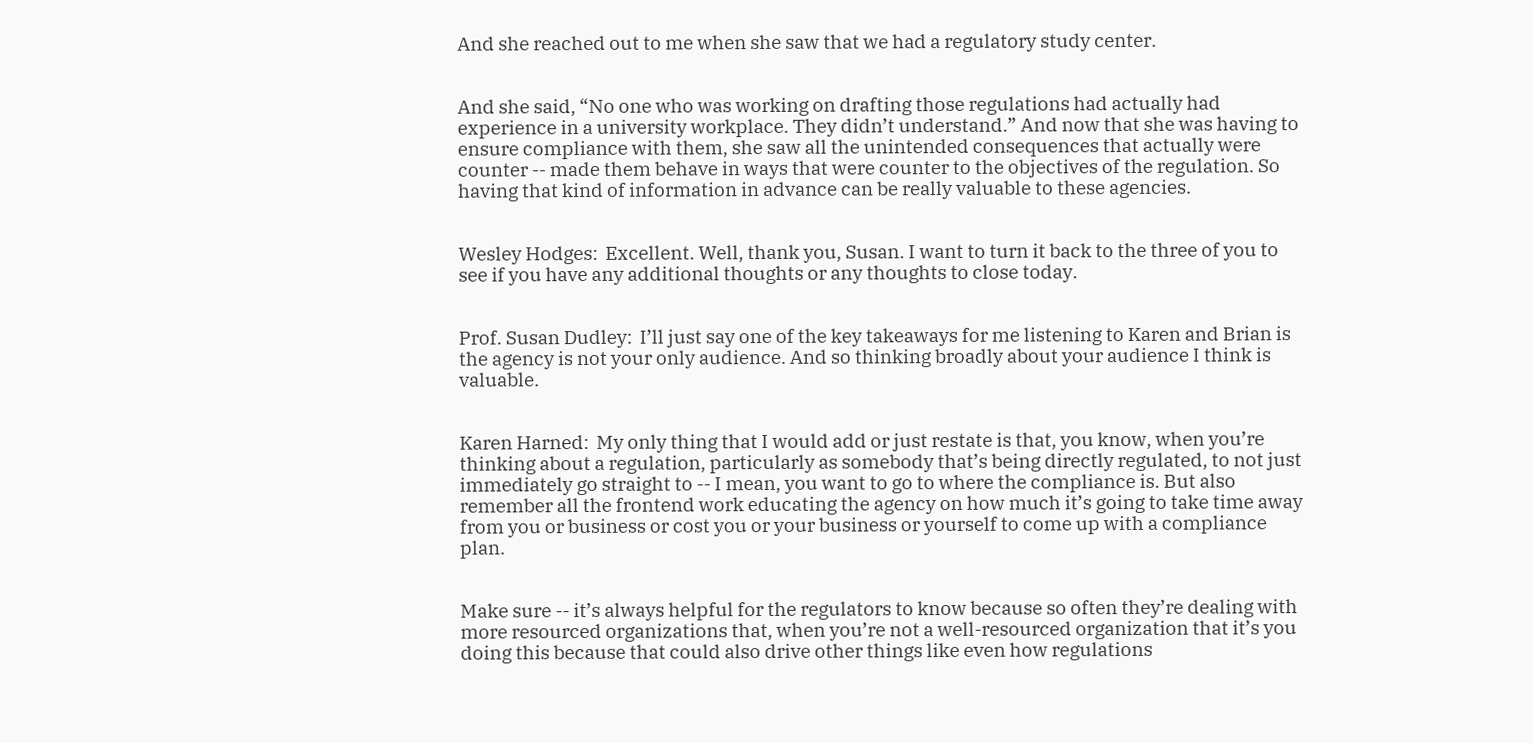And she reached out to me when she saw that we had a regulatory study center.


And she said, “No one who was working on drafting those regulations had actually had experience in a university workplace. They didn’t understand.” And now that she was having to ensure compliance with them, she saw all the unintended consequences that actually were counter -- made them behave in ways that were counter to the objectives of the regulation. So having that kind of information in advance can be really valuable to these agencies.


Wesley Hodges:  Excellent. Well, thank you, Susan. I want to turn it back to the three of you to see if you have any additional thoughts or any thoughts to close today.


Prof. Susan Dudley:  I’ll just say one of the key takeaways for me listening to Karen and Brian is the agency is not your only audience. And so thinking broadly about your audience I think is valuable.


Karen Harned:  My only thing that I would add or just restate is that, you know, when you’re thinking about a regulation, particularly as somebody that’s being directly regulated, to not just immediately go straight to -- I mean, you want to go to where the compliance is. But also remember all the frontend work educating the agency on how much it’s going to take time away from you or business or cost you or your business or yourself to come up with a compliance plan.


Make sure -- it’s always helpful for the regulators to know because so often they’re dealing with more resourced organizations that, when you’re not a well-resourced organization that it’s you doing this because that could also drive other things like even how regulations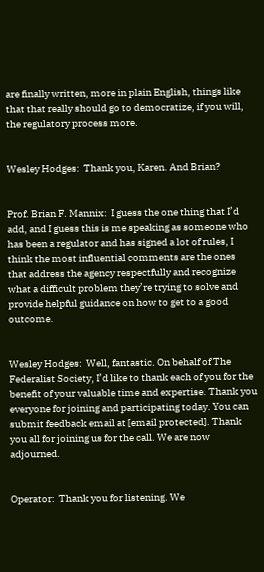are finally written, more in plain English, things like that that really should go to democratize, if you will, the regulatory process more.


Wesley Hodges:  Thank you, Karen. And Brian?


Prof. Brian F. Mannix:  I guess the one thing that I’d add, and I guess this is me speaking as someone who has been a regulator and has signed a lot of rules, I think the most influential comments are the ones that address the agency respectfully and recognize what a difficult problem they’re trying to solve and provide helpful guidance on how to get to a good outcome.


Wesley Hodges:  Well, fantastic. On behalf of The Federalist Society, I’d like to thank each of you for the benefit of your valuable time and expertise. Thank you everyone for joining and participating today. You can submit feedback email at [email protected]. Thank you all for joining us for the call. We are now adjourned.


Operator:  Thank you for listening. We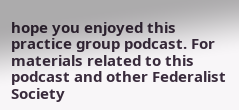hope you enjoyed this practice group podcast. For materials related to this podcast and other Federalist Society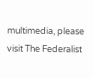multimedia, please visit The Federalist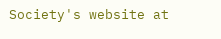Society's website at